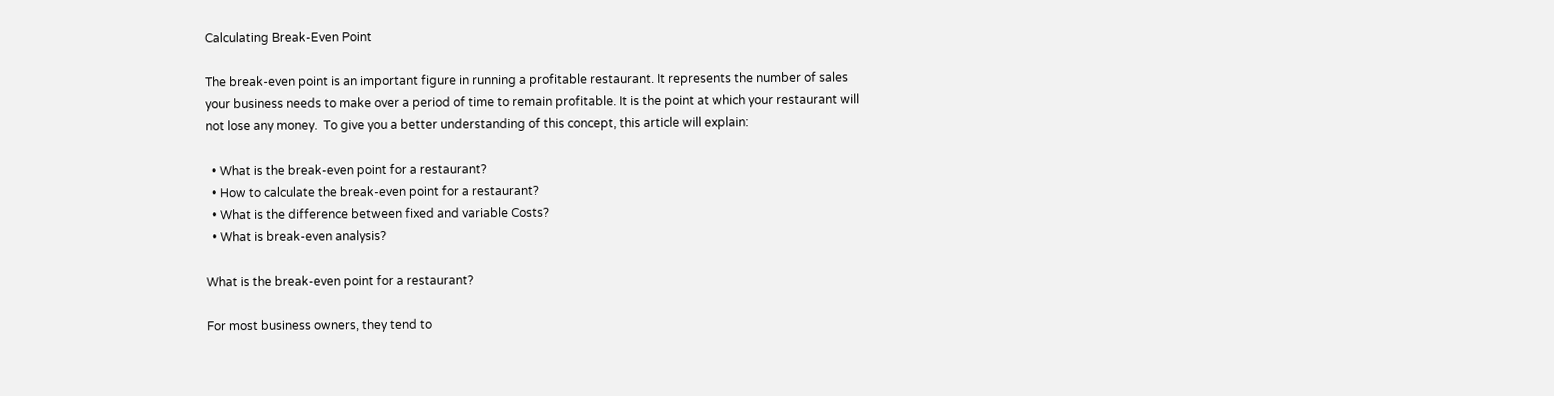Calculating Break-Even Point

The break-even point is an important figure in running a profitable restaurant. It represents the number of sales your business needs to make over a period of time to remain profitable. It is the point at which your restaurant will not lose any money.  To give you a better understanding of this concept, this article will explain:

  • What is the break-even point for a restaurant?
  • How to calculate the break-even point for a restaurant?
  • What is the difference between fixed and variable Costs?
  • What is break-even analysis?

What is the break-even point for a restaurant?

For most business owners, they tend to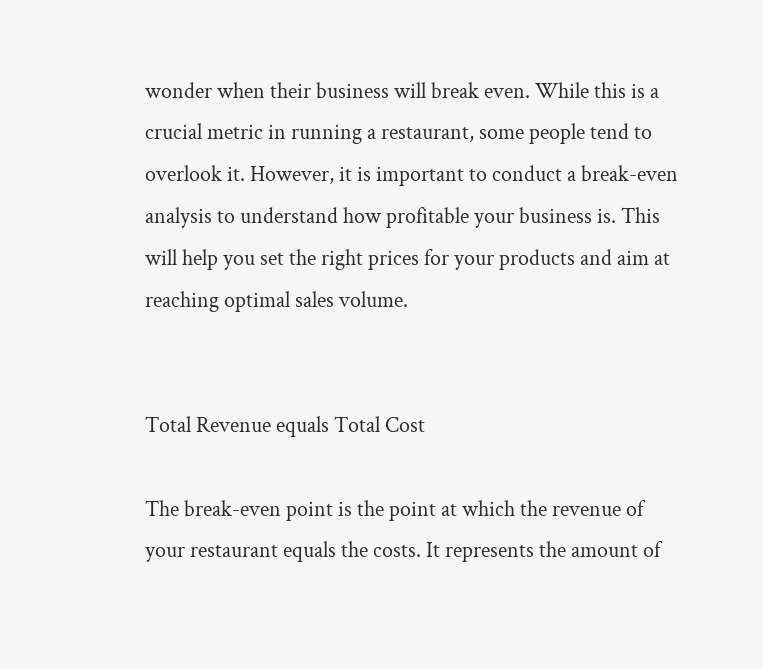wonder when their business will break even. While this is a crucial metric in running a restaurant, some people tend to overlook it. However, it is important to conduct a break-even analysis to understand how profitable your business is. This will help you set the right prices for your products and aim at reaching optimal sales volume.


Total Revenue equals Total Cost

The break-even point is the point at which the revenue of your restaurant equals the costs. It represents the amount of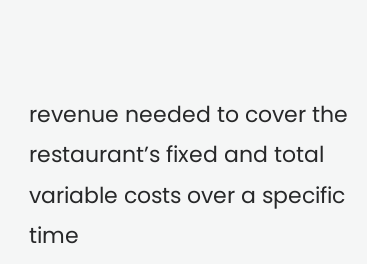revenue needed to cover the restaurant’s fixed and total variable costs over a specific time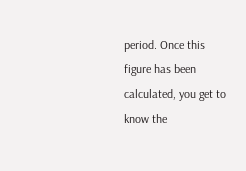period. Once this figure has been calculated, you get to know the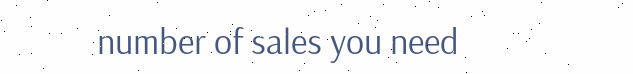number of sales you need